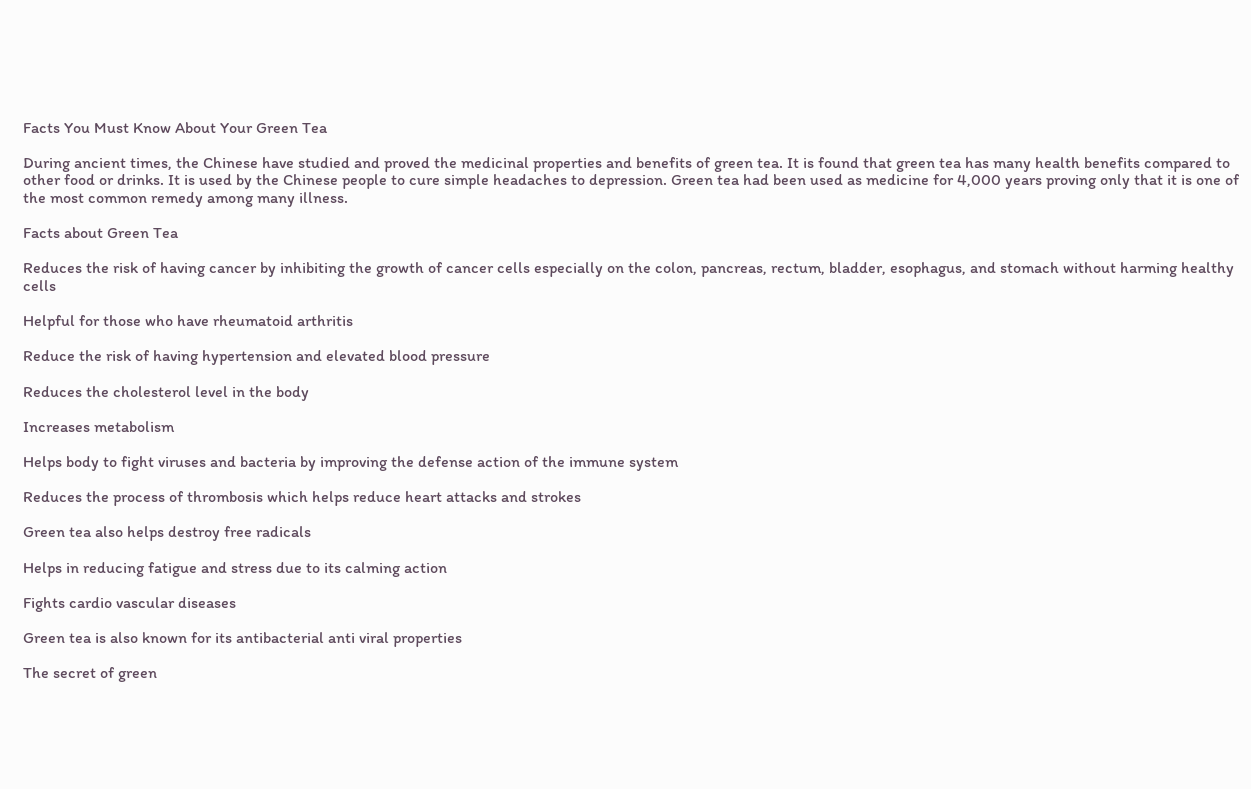Facts You Must Know About Your Green Tea

During ancient times, the Chinese have studied and proved the medicinal properties and benefits of green tea. It is found that green tea has many health benefits compared to other food or drinks. It is used by the Chinese people to cure simple headaches to depression. Green tea had been used as medicine for 4,000 years proving only that it is one of the most common remedy among many illness.

Facts about Green Tea

Reduces the risk of having cancer by inhibiting the growth of cancer cells especially on the colon, pancreas, rectum, bladder, esophagus, and stomach without harming healthy cells

Helpful for those who have rheumatoid arthritis

Reduce the risk of having hypertension and elevated blood pressure

Reduces the cholesterol level in the body

Increases metabolism

Helps body to fight viruses and bacteria by improving the defense action of the immune system

Reduces the process of thrombosis which helps reduce heart attacks and strokes

Green tea also helps destroy free radicals

Helps in reducing fatigue and stress due to its calming action

Fights cardio vascular diseases

Green tea is also known for its antibacterial anti viral properties

The secret of green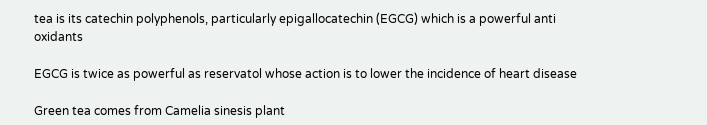tea is its catechin polyphenols, particularly epigallocatechin (EGCG) which is a powerful anti oxidants

EGCG is twice as powerful as reservatol whose action is to lower the incidence of heart disease

Green tea comes from Camelia sinesis plant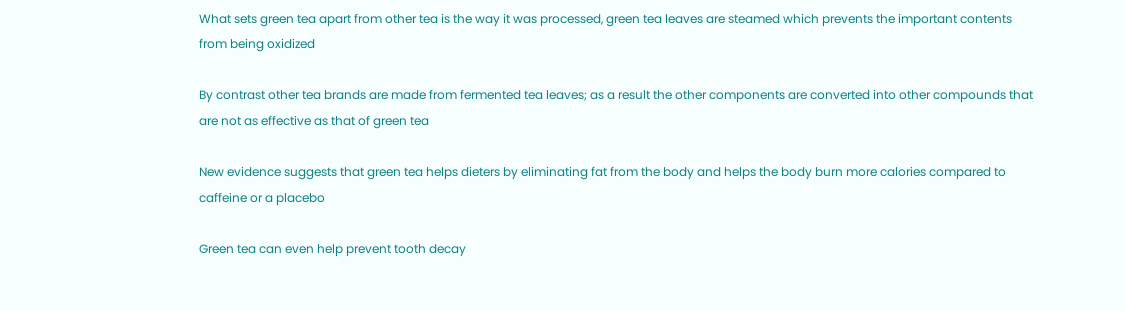What sets green tea apart from other tea is the way it was processed, green tea leaves are steamed which prevents the important contents from being oxidized

By contrast other tea brands are made from fermented tea leaves; as a result the other components are converted into other compounds that are not as effective as that of green tea

New evidence suggests that green tea helps dieters by eliminating fat from the body and helps the body burn more calories compared to caffeine or a placebo

Green tea can even help prevent tooth decay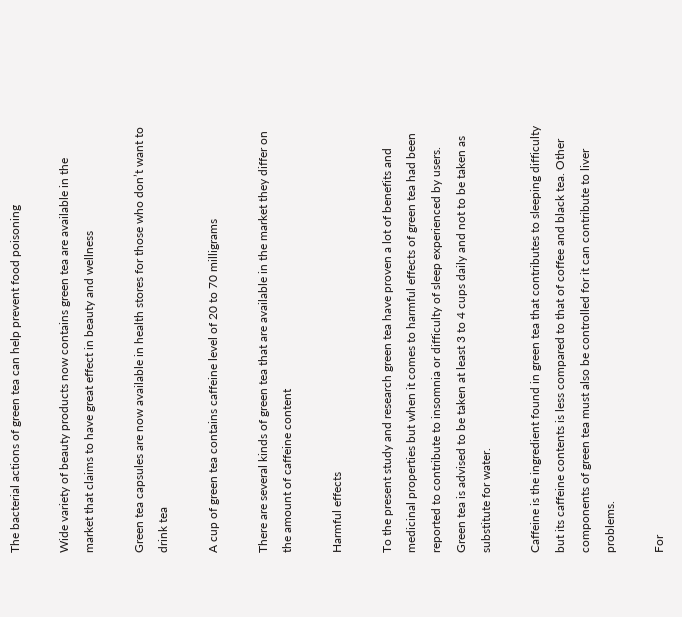The bacterial actions of green tea can help prevent food poisoning

Wide variety of beauty products now contains green tea are available in the market that claims to have great effect in beauty and wellness

Green tea capsules are now available in health stores for those who don’t want to drink tea

A cup of green tea contains caffeine level of 20 to 70 milligrams

There are several kinds of green tea that are available in the market they differ on the amount of caffeine content

Harmful effects

To the present study and research green tea have proven a lot of benefits and medicinal properties but when it comes to harmful effects of green tea had been reported to contribute to insomnia or difficulty of sleep experienced by users. Green tea is advised to be taken at least 3 to 4 cups daily and not to be taken as substitute for water.

Caffeine is the ingredient found in green tea that contributes to sleeping difficulty but its caffeine contents is less compared to that of coffee and black tea. Other components of green tea must also be controlled for it can contribute to liver problems.

For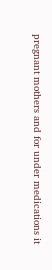pregnant mothers and for under medications it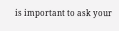is important to ask your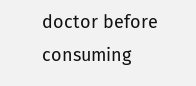doctor before consuming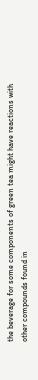the beverage for some components of green tea might have reactions with other compounds found in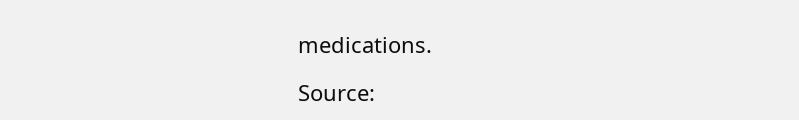medications.

Source: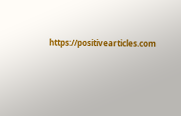https://positivearticles.com